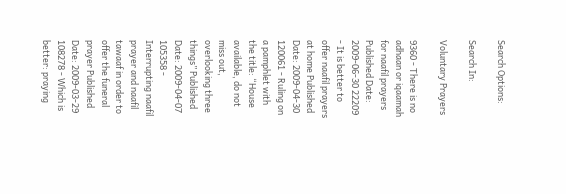Search Options:

Search In:

Voluntary Prayers

9360 - There is no adhaan or iqaamah for naafil prayers Published Date: 2009-06-30 22209 - It is better to offer naafil prayers at home Published Date: 2009-04-30 120061 - Ruling on a pamphlet with the title: “House available, do not miss out, overlooking three things” Published Date: 2009-04-07 105358 - Interrupting naafil prayer and naafil tawaaf in order to offer the funeral prayer Published Date: 2009-03-29 108278 - Which is better: praying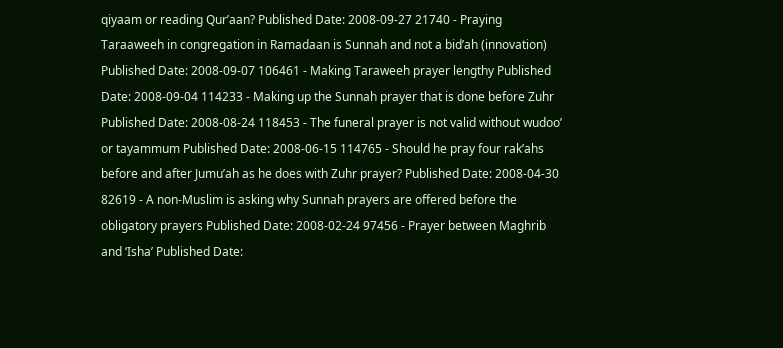qiyaam or reading Qur’aan? Published Date: 2008-09-27 21740 - Praying Taraaweeh in congregation in Ramadaan is Sunnah and not a bid’ah (innovation) Published Date: 2008-09-07 106461 - Making Taraweeh prayer lengthy Published Date: 2008-09-04 114233 - Making up the Sunnah prayer that is done before Zuhr Published Date: 2008-08-24 118453 - The funeral prayer is not valid without wudoo’ or tayammum Published Date: 2008-06-15 114765 - Should he pray four rak’ahs before and after Jumu’ah as he does with Zuhr prayer? Published Date: 2008-04-30 82619 - A non-Muslim is asking why Sunnah prayers are offered before the obligatory prayers Published Date: 2008-02-24 97456 - Prayer between Maghrib and ‘Isha’ Published Date: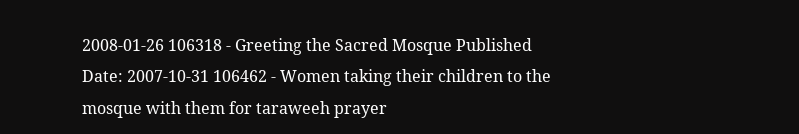2008-01-26 106318 - Greeting the Sacred Mosque Published Date: 2007-10-31 106462 - Women taking their children to the mosque with them for taraweeh prayer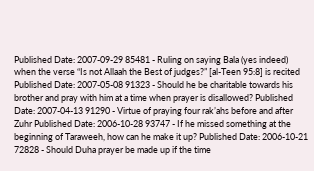Published Date: 2007-09-29 85481 - Ruling on saying Bala (yes indeed) when the verse “Is not Allaah the Best of judges?” [al-Teen 95:8] is recited Published Date: 2007-05-08 91323 - Should he be charitable towards his brother and pray with him at a time when prayer is disallowed? Published Date: 2007-04-13 91290 - Virtue of praying four rak’ahs before and after Zuhr Published Date: 2006-10-28 93747 - If he missed something at the beginning of Taraweeh, how can he make it up? Published Date: 2006-10-21 72828 - Should Duha prayer be made up if the time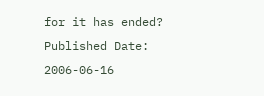for it has ended? Published Date: 2006-06-16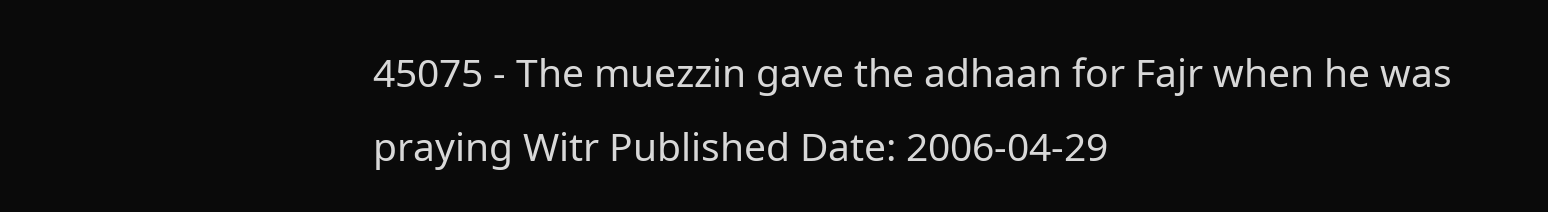45075 - The muezzin gave the adhaan for Fajr when he was praying Witr Published Date: 2006-04-29